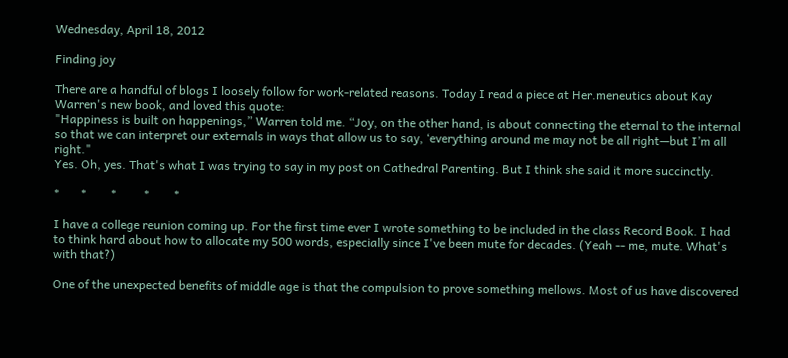Wednesday, April 18, 2012

Finding joy

There are a handful of blogs I loosely follow for work-related reasons. Today I read a piece at Her.meneutics about Kay Warren's new book, and loved this quote:
"Happiness is built on happenings,” Warren told me. “Joy, on the other hand, is about connecting the eternal to the internal so that we can interpret our externals in ways that allow us to say, ‘everything around me may not be all right—but I’m all right."
Yes. Oh, yes. That's what I was trying to say in my post on Cathedral Parenting. But I think she said it more succinctly.

*       *        *         *        *

I have a college reunion coming up. For the first time ever I wrote something to be included in the class Record Book. I had to think hard about how to allocate my 500 words, especially since I've been mute for decades. (Yeah -- me, mute. What's with that?)

One of the unexpected benefits of middle age is that the compulsion to prove something mellows. Most of us have discovered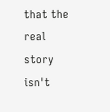that the real story isn't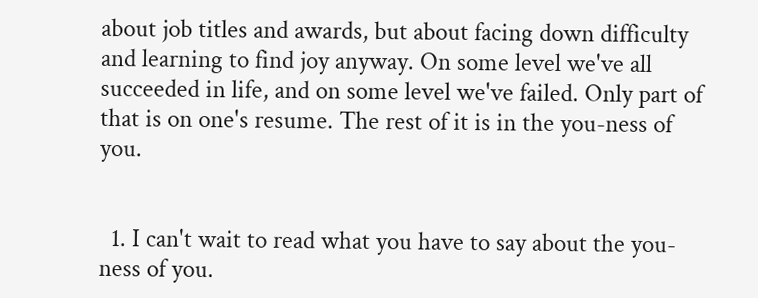about job titles and awards, but about facing down difficulty and learning to find joy anyway. On some level we've all succeeded in life, and on some level we've failed. Only part of that is on one's resume. The rest of it is in the you-ness of you.


  1. I can't wait to read what you have to say about the you-ness of you.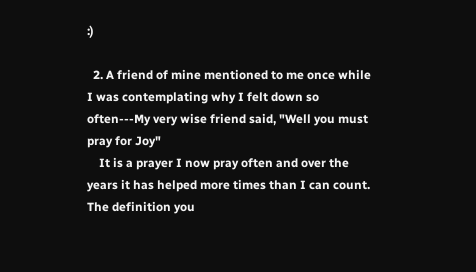:)

  2. A friend of mine mentioned to me once while I was contemplating why I felt down so often---My very wise friend said, "Well you must pray for Joy"
    It is a prayer I now pray often and over the years it has helped more times than I can count. The definition you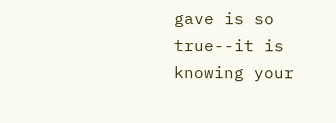gave is so true--it is knowing your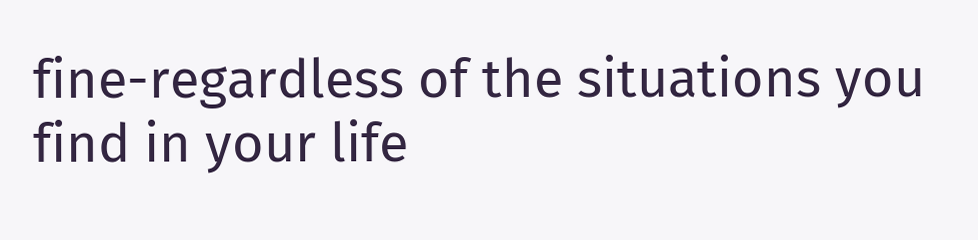fine-regardless of the situations you find in your life